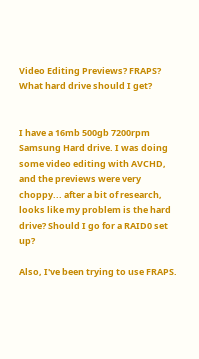Video Editing Previews? FRAPS? What hard drive should I get?


I have a 16mb 500gb 7200rpm Samsung Hard drive. I was doing some video editing with AVCHD, and the previews were very choppy... after a bit of research, looks like my problem is the hard drive? Should I go for a RAID0 set up?

Also, I've been trying to use FRAPS.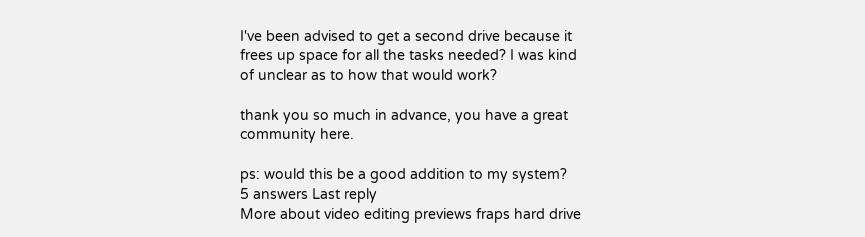I've been advised to get a second drive because it frees up space for all the tasks needed? I was kind of unclear as to how that would work?

thank you so much in advance, you have a great community here.

ps: would this be a good addition to my system?
5 answers Last reply
More about video editing previews fraps hard drive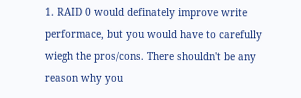1. RAID 0 would definately improve write performace, but you would have to carefully wiegh the pros/cons. There shouldn't be any reason why you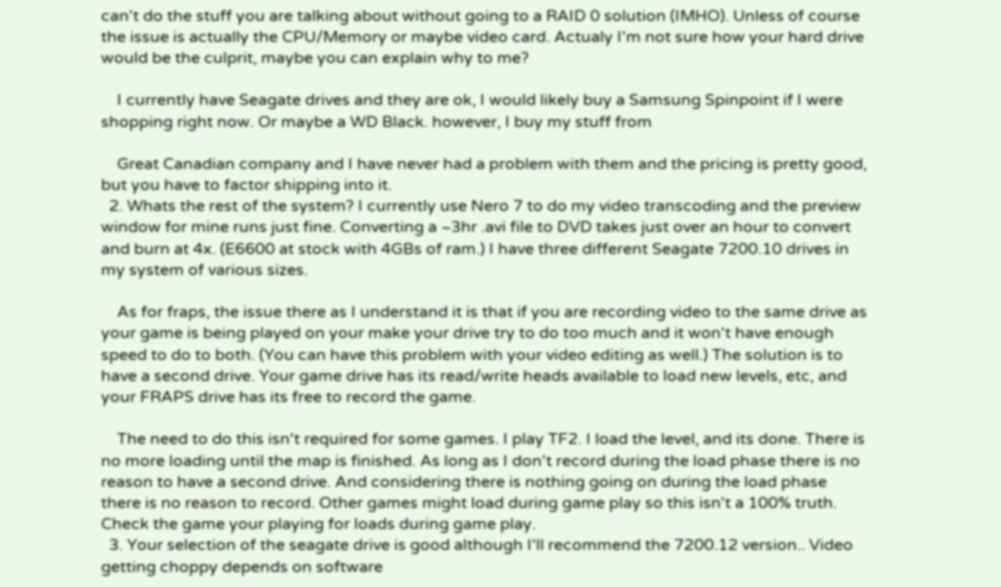can't do the stuff you are talking about without going to a RAID 0 solution (IMHO). Unless of course the issue is actually the CPU/Memory or maybe video card. Actualy I'm not sure how your hard drive would be the culprit, maybe you can explain why to me?

    I currently have Seagate drives and they are ok, I would likely buy a Samsung Spinpoint if I were shopping right now. Or maybe a WD Black. however, I buy my stuff from

    Great Canadian company and I have never had a problem with them and the pricing is pretty good, but you have to factor shipping into it.
  2. Whats the rest of the system? I currently use Nero 7 to do my video transcoding and the preview window for mine runs just fine. Converting a ~3hr .avi file to DVD takes just over an hour to convert and burn at 4x. (E6600 at stock with 4GBs of ram.) I have three different Seagate 7200.10 drives in my system of various sizes.

    As for fraps, the issue there as I understand it is that if you are recording video to the same drive as your game is being played on your make your drive try to do too much and it won't have enough speed to do to both. (You can have this problem with your video editing as well.) The solution is to have a second drive. Your game drive has its read/write heads available to load new levels, etc, and your FRAPS drive has its free to record the game.

    The need to do this isn't required for some games. I play TF2. I load the level, and its done. There is no more loading until the map is finished. As long as I don't record during the load phase there is no reason to have a second drive. And considering there is nothing going on during the load phase there is no reason to record. Other games might load during game play so this isn't a 100% truth. Check the game your playing for loads during game play.
  3. Your selection of the seagate drive is good although I'll recommend the 7200.12 version.. Video getting choppy depends on software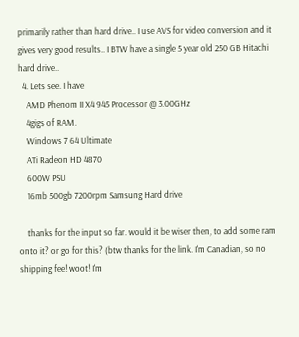primarily rather than hard drive.. I use AVS for video conversion and it gives very good results.. I BTW have a single 5 year old 250 GB Hitachi hard drive..
  4. Lets see. I have
    AMD Phenom II X4 945 Processor @ 3.00GHz
    4gigs of RAM.
    Windows 7 64 Ultimate
    ATi Radeon HD 4870
    600W PSU
    16mb 500gb 7200rpm Samsung Hard drive

    thanks for the input so far. would it be wiser then, to add some ram onto it? or go for this? (btw thanks for the link. I'm Canadian, so no shipping fee! woot! I'm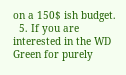on a 150$ ish budget.
  5. If you are interested in the WD Green for purely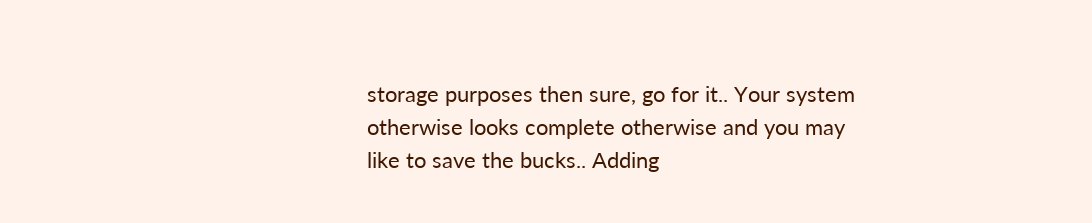storage purposes then sure, go for it.. Your system otherwise looks complete otherwise and you may like to save the bucks.. Adding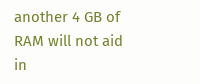another 4 GB of RAM will not aid in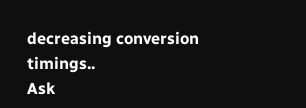decreasing conversion timings..
Ask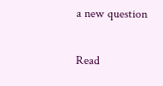a new question

Read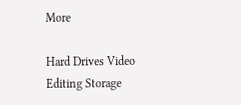More

Hard Drives Video Editing Storage